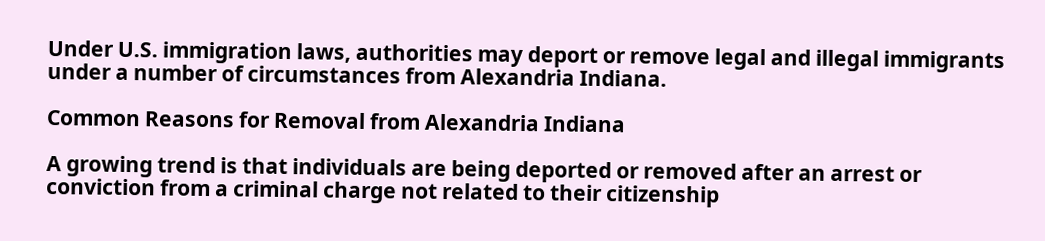Under U.S. immigration laws, authorities may deport or remove legal and illegal immigrants under a number of circumstances from Alexandria Indiana.

Common Reasons for Removal from Alexandria Indiana

A growing trend is that individuals are being deported or removed after an arrest or conviction from a criminal charge not related to their citizenship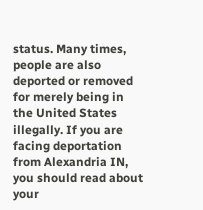status. Many times, people are also deported or removed for merely being in the United States illegally. If you are facing deportation from Alexandria IN, you should read about your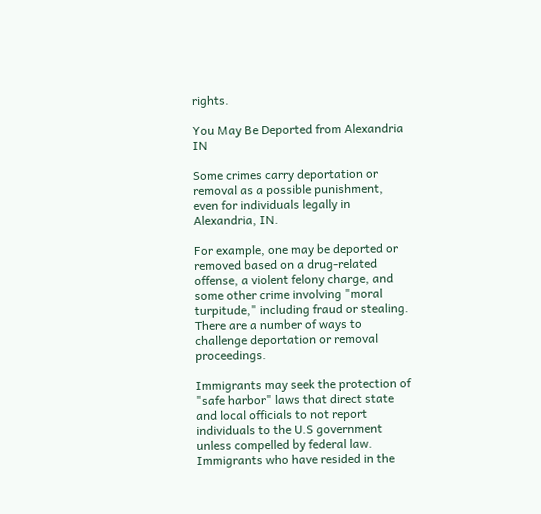rights.

You May Be Deported from Alexandria IN

Some crimes carry deportation or removal as a possible punishment, even for individuals legally in Alexandria, IN.

For example, one may be deported or removed based on a drug-related offense, a violent felony charge, and some other crime involving "moral turpitude," including fraud or stealing. There are a number of ways to challenge deportation or removal proceedings.

Immigrants may seek the protection of "safe harbor" laws that direct state and local officials to not report individuals to the U.S government unless compelled by federal law. Immigrants who have resided in the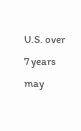U.S. over 7 years may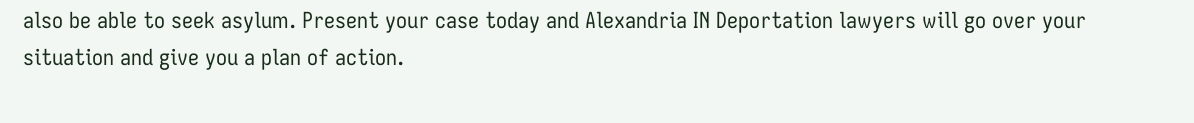also be able to seek asylum. Present your case today and Alexandria IN Deportation lawyers will go over your situation and give you a plan of action.